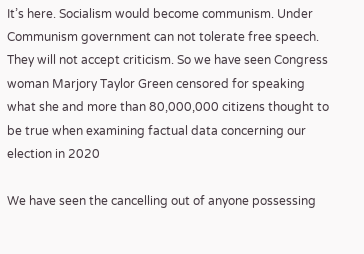It’s here. Socialism would become communism. Under Communism government can not tolerate free speech. They will not accept criticism. So we have seen Congress woman Marjory Taylor Green censored for speaking what she and more than 80,000,000 citizens thought to be true when examining factual data concerning our election in 2020

We have seen the cancelling out of anyone possessing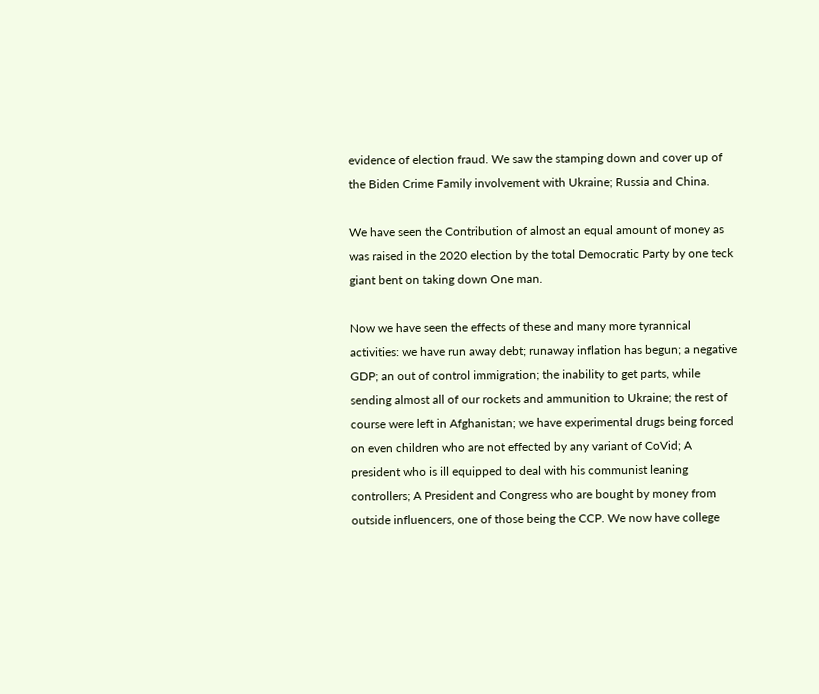evidence of election fraud. We saw the stamping down and cover up of the Biden Crime Family involvement with Ukraine; Russia and China.

We have seen the Contribution of almost an equal amount of money as was raised in the 2020 election by the total Democratic Party by one teck giant bent on taking down One man.

Now we have seen the effects of these and many more tyrannical activities: we have run away debt; runaway inflation has begun; a negative GDP; an out of control immigration; the inability to get parts, while sending almost all of our rockets and ammunition to Ukraine; the rest of course were left in Afghanistan; we have experimental drugs being forced on even children who are not effected by any variant of CoVid; A president who is ill equipped to deal with his communist leaning controllers; A President and Congress who are bought by money from outside influencers, one of those being the CCP. We now have college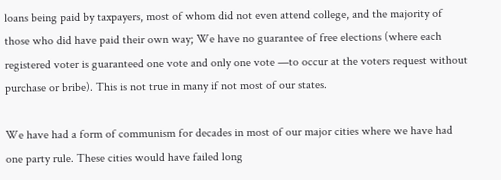loans being paid by taxpayers, most of whom did not even attend college, and the majority of those who did have paid their own way; We have no guarantee of free elections (where each registered voter is guaranteed one vote and only one vote —to occur at the voters request without purchase or bribe). This is not true in many if not most of our states.

We have had a form of communism for decades in most of our major cities where we have had one party rule. These cities would have failed long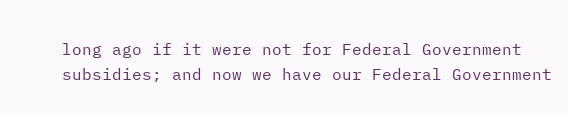long ago if it were not for Federal Government subsidies; and now we have our Federal Government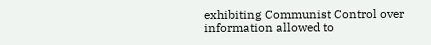exhibiting Communist Control over information allowed to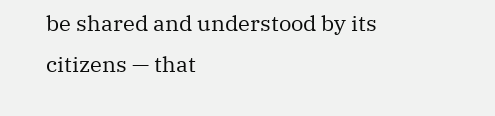be shared and understood by its citizens — that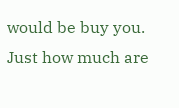would be buy you. Just how much are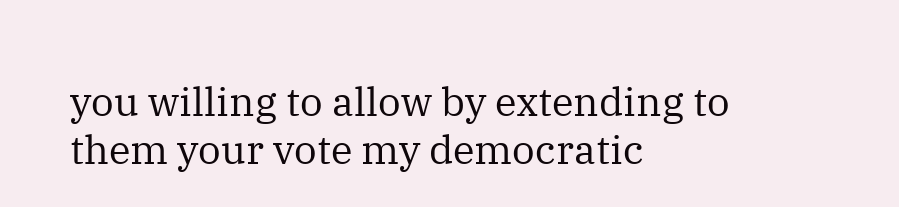you willing to allow by extending to them your vote my democratic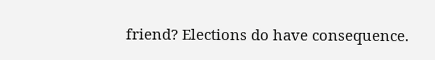friend? Elections do have consequence.